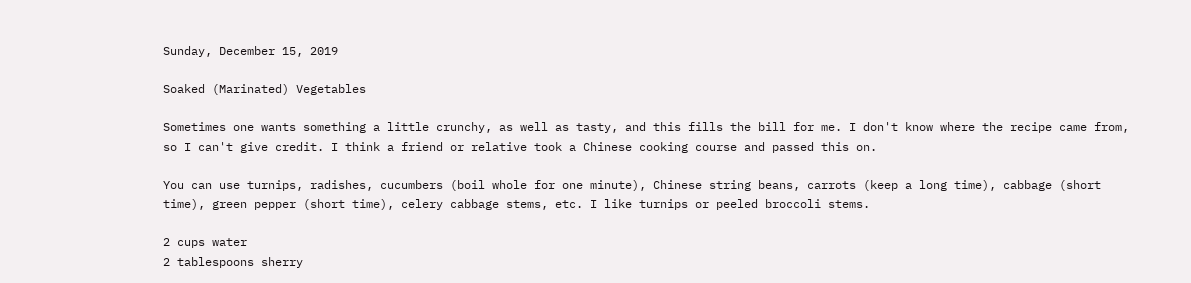Sunday, December 15, 2019

Soaked (Marinated) Vegetables

Sometimes one wants something a little crunchy, as well as tasty, and this fills the bill for me. I don't know where the recipe came from, so I can't give credit. I think a friend or relative took a Chinese cooking course and passed this on.

You can use turnips, radishes, cucumbers (boil whole for one minute), Chinese string beans, carrots (keep a long time), cabbage (short time), green pepper (short time), celery cabbage stems, etc. I like turnips or peeled broccoli stems.

2 cups water
2 tablespoons sherry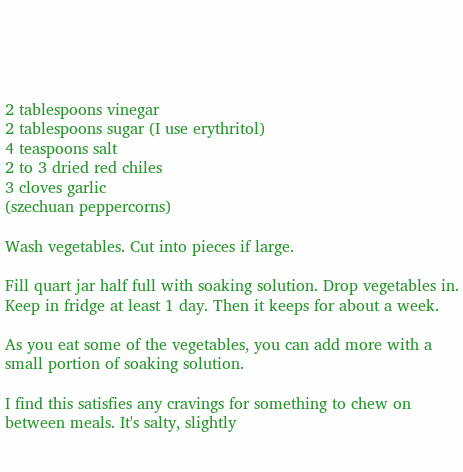2 tablespoons vinegar
2 tablespoons sugar (I use erythritol)
4 teaspoons salt
2 to 3 dried red chiles
3 cloves garlic
(szechuan peppercorns)

Wash vegetables. Cut into pieces if large.

Fill quart jar half full with soaking solution. Drop vegetables in. Keep in fridge at least 1 day. Then it keeps for about a week.

As you eat some of the vegetables, you can add more with a small portion of soaking solution.

I find this satisfies any cravings for something to chew on between meals. It's salty, slightly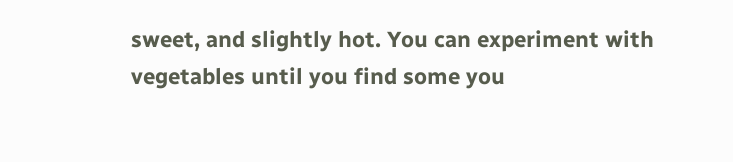sweet, and slightly hot. You can experiment with vegetables until you find some you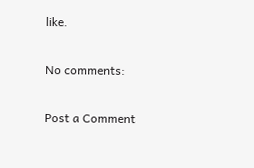like.

No comments:

Post a Comment